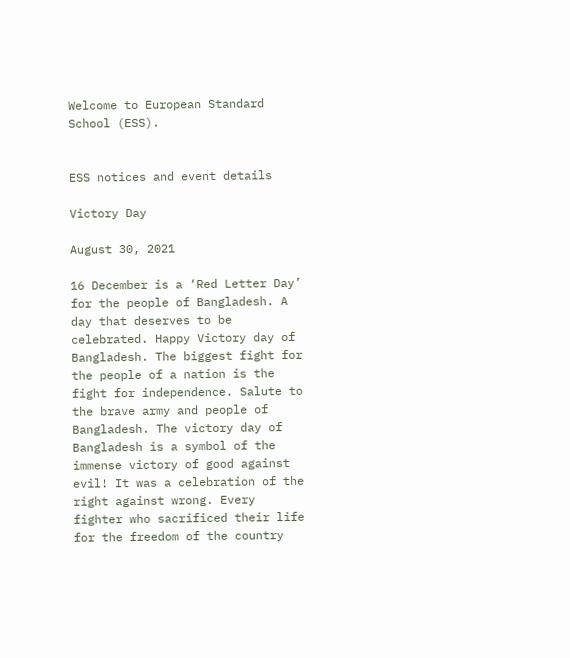Welcome to European Standard School (ESS).


ESS notices and event details

Victory Day

August 30, 2021

16 December is a ‘Red Letter Day’ for the people of Bangladesh. A day that deserves to be celebrated. Happy Victory day of Bangladesh. The biggest fight for the people of a nation is the fight for independence. Salute to the brave army and people of Bangladesh. The victory day of Bangladesh is a symbol of the immense victory of good against evil! It was a celebration of the right against wrong. Every fighter who sacrificed their life for the freedom of the country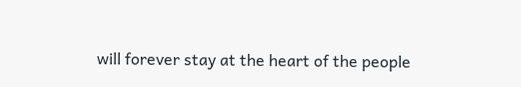will forever stay at the heart of the people